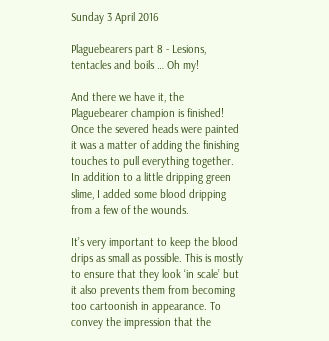Sunday 3 April 2016

Plaguebearers part 8 - Lesions, tentacles and boils … Oh my!

And there we have it, the Plaguebearer champion is finished! Once the severed heads were painted it was a matter of adding the finishing touches to pull everything together. In addition to a little dripping green slime, I added some blood dripping from a few of the wounds.

It’s very important to keep the blood drips as small as possible. This is mostly to ensure that they look ‘in scale’ but it also prevents them from becoming too cartoonish in appearance. To convey the impression that the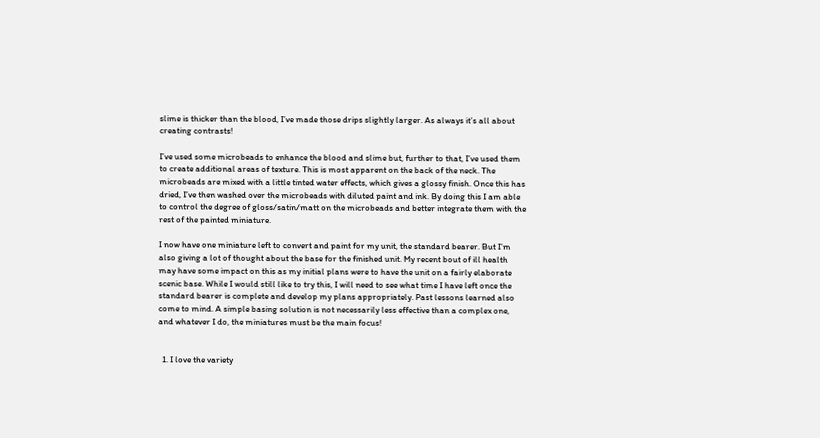slime is thicker than the blood, I’ve made those drips slightly larger. As always it’s all about creating contrasts!

I’ve used some microbeads to enhance the blood and slime but, further to that, I’ve used them to create additional areas of texture. This is most apparent on the back of the neck. The microbeads are mixed with a little tinted water effects, which gives a glossy finish. Once this has dried, I’ve then washed over the microbeads with diluted paint and ink. By doing this I am able to control the degree of gloss/satin/matt on the microbeads and better integrate them with the rest of the painted miniature.

I now have one miniature left to convert and paint for my unit, the standard bearer. But I’m also giving a lot of thought about the base for the finished unit. My recent bout of ill health may have some impact on this as my initial plans were to have the unit on a fairly elaborate scenic base. While I would still like to try this, I will need to see what time I have left once the standard bearer is complete and develop my plans appropriately. Past lessons learned also come to mind. A simple basing solution is not necessarily less effective than a complex one, and whatever I do, the miniatures must be the main focus!


  1. I love the variety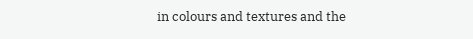in colours and textures and the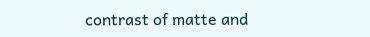contrast of matte and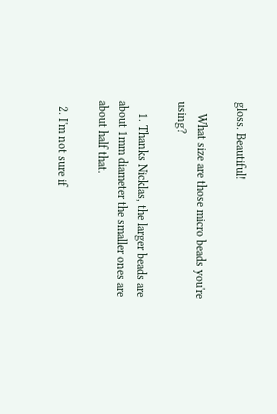gloss. Beautiful!

    What size are those micro beads you're using?

    1. Thanks Nicklas, the larger beads are about 1mm diameter the smaller ones are about half that.

  2. I'm not sure if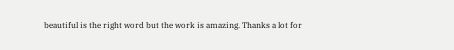beautiful is the right word but the work is amazing. Thanks a lot for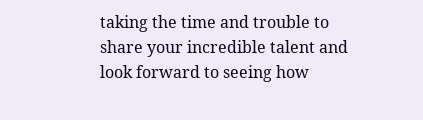taking the time and trouble to share your incredible talent and look forward to seeing how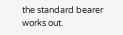the standard bearer works out.